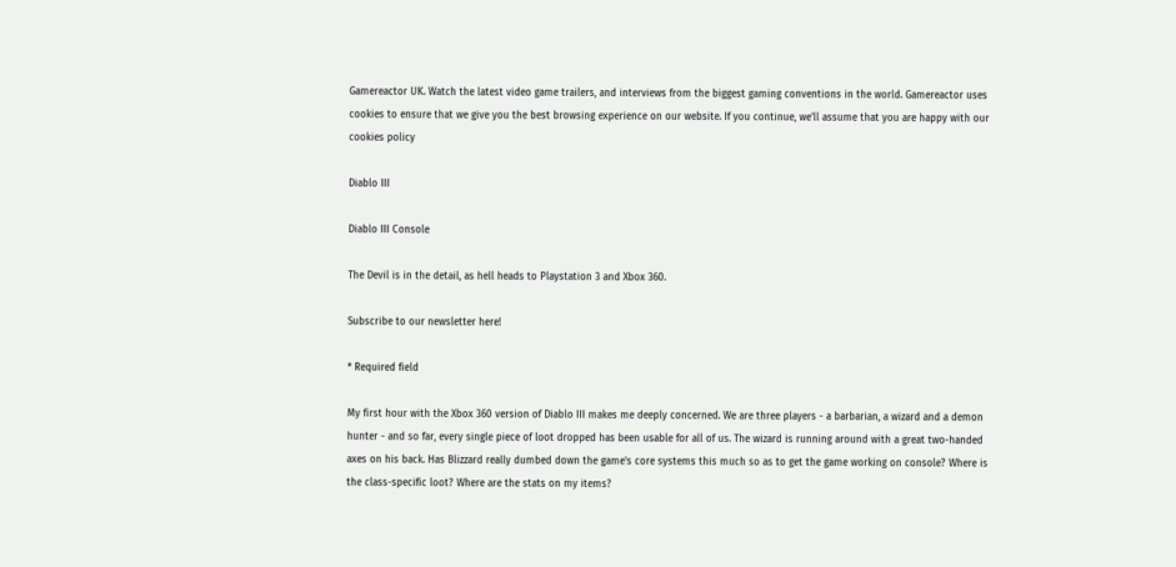Gamereactor UK. Watch the latest video game trailers, and interviews from the biggest gaming conventions in the world. Gamereactor uses cookies to ensure that we give you the best browsing experience on our website. If you continue, we'll assume that you are happy with our cookies policy

Diablo III

Diablo III Console

The Devil is in the detail, as hell heads to Playstation 3 and Xbox 360.

Subscribe to our newsletter here!

* Required field

My first hour with the Xbox 360 version of Diablo III makes me deeply concerned. We are three players - a barbarian, a wizard and a demon hunter - and so far, every single piece of loot dropped has been usable for all of us. The wizard is running around with a great two-handed axes on his back. Has Blizzard really dumbed down the game's core systems this much so as to get the game working on console? Where is the class-specific loot? Where are the stats on my items?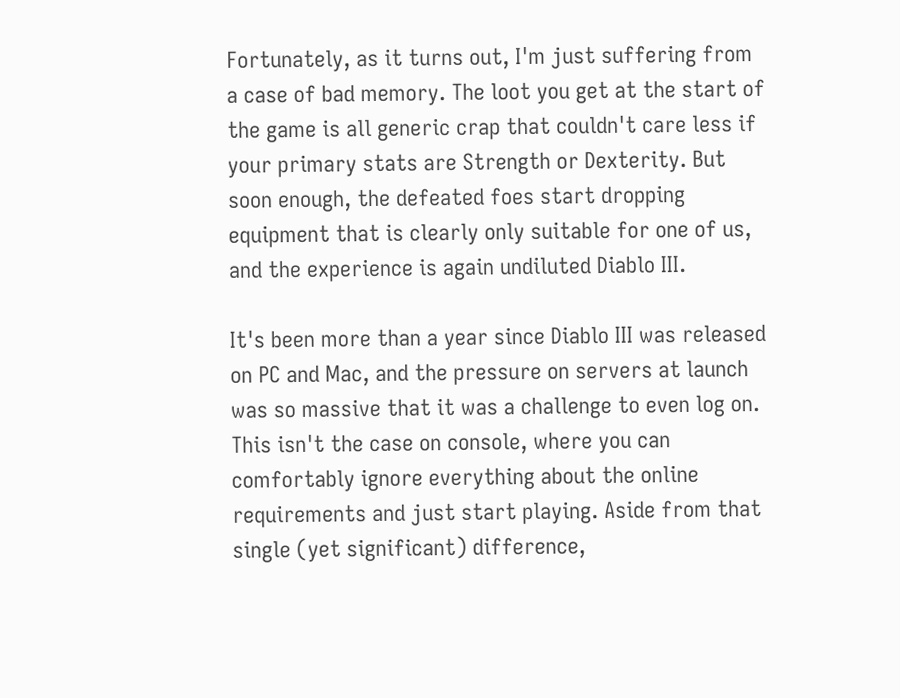Fortunately, as it turns out, I'm just suffering from a case of bad memory. The loot you get at the start of the game is all generic crap that couldn't care less if your primary stats are Strength or Dexterity. But soon enough, the defeated foes start dropping equipment that is clearly only suitable for one of us, and the experience is again undiluted Diablo III.

It's been more than a year since Diablo III was released on PC and Mac, and the pressure on servers at launch was so massive that it was a challenge to even log on. This isn't the case on console, where you can comfortably ignore everything about the online requirements and just start playing. Aside from that single (yet significant) difference,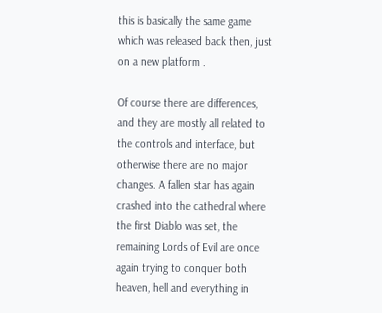this is basically the same game which was released back then, just on a new platform .

Of course there are differences, and they are mostly all related to the controls and interface, but otherwise there are no major changes. A fallen star has again crashed into the cathedral where the first Diablo was set, the remaining Lords of Evil are once again trying to conquer both heaven, hell and everything in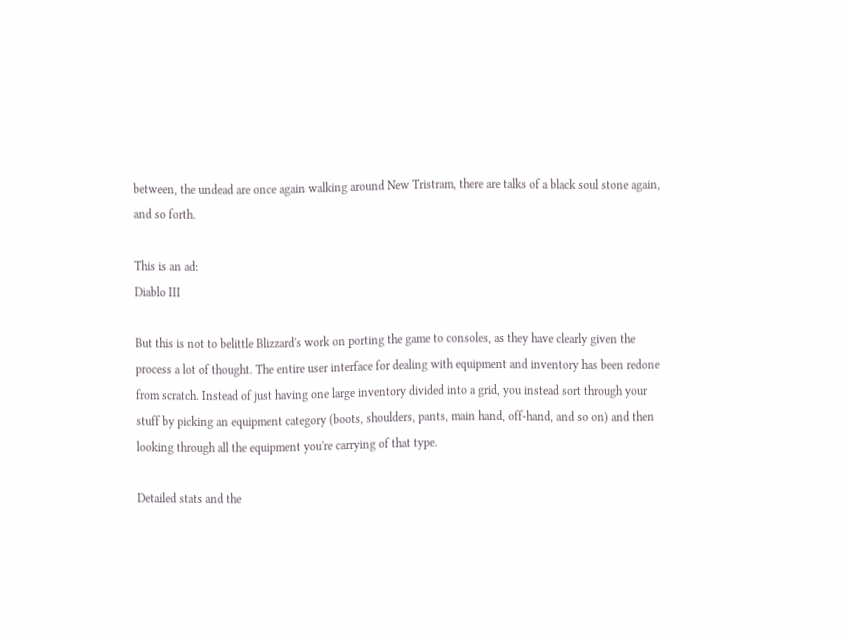between, the undead are once again walking around New Tristram, there are talks of a black soul stone again, and so forth.

This is an ad:
Diablo III

But this is not to belittle Blizzard's work on porting the game to consoles, as they have clearly given the process a lot of thought. The entire user interface for dealing with equipment and inventory has been redone from scratch. Instead of just having one large inventory divided into a grid, you instead sort through your stuff by picking an equipment category (boots, shoulders, pants, main hand, off-hand, and so on) and then looking through all the equipment you're carrying of that type.

Detailed stats and the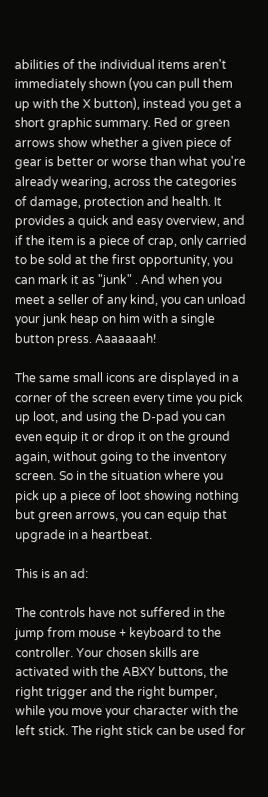abilities of the individual items aren't immediately shown (you can pull them up with the X button), instead you get a short graphic summary. Red or green arrows show whether a given piece of gear is better or worse than what you're already wearing, across the categories of damage, protection and health. It provides a quick and easy overview, and if the item is a piece of crap, only carried to be sold at the first opportunity, you can mark it as "junk" . And when you meet a seller of any kind, you can unload your junk heap on him with a single button press. Aaaaaaah!

The same small icons are displayed in a corner of the screen every time you pick up loot, and using the D-pad you can even equip it or drop it on the ground again, without going to the inventory screen. So in the situation where you pick up a piece of loot showing nothing but green arrows, you can equip that upgrade in a heartbeat.

This is an ad:

The controls have not suffered in the jump from mouse + keyboard to the controller. Your chosen skills are activated with the ABXY buttons, the right trigger and the right bumper, while you move your character with the left stick. The right stick can be used for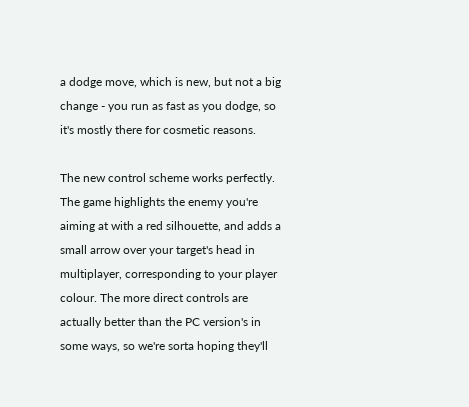a dodge move, which is new, but not a big change - you run as fast as you dodge, so it's mostly there for cosmetic reasons.

The new control scheme works perfectly. The game highlights the enemy you're aiming at with a red silhouette, and adds a small arrow over your target's head in multiplayer, corresponding to your player colour. The more direct controls are actually better than the PC version's in some ways, so we're sorta hoping they'll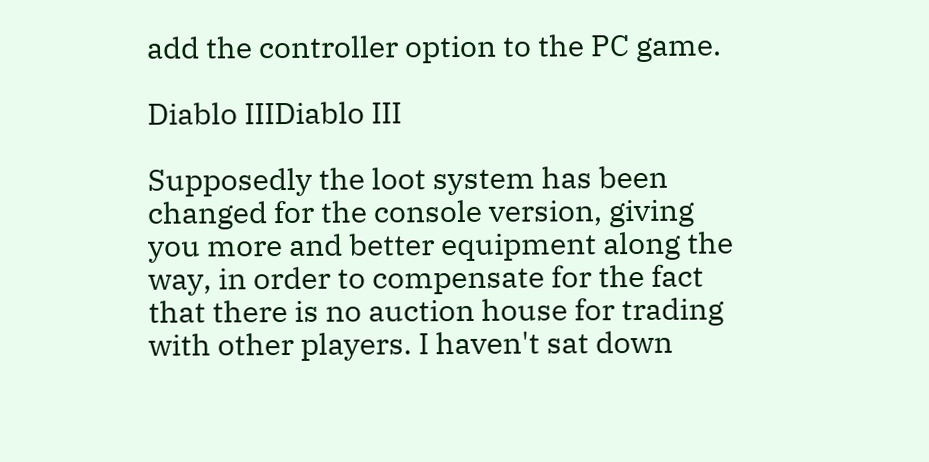add the controller option to the PC game.

Diablo IIIDiablo III

Supposedly the loot system has been changed for the console version, giving you more and better equipment along the way, in order to compensate for the fact that there is no auction house for trading with other players. I haven't sat down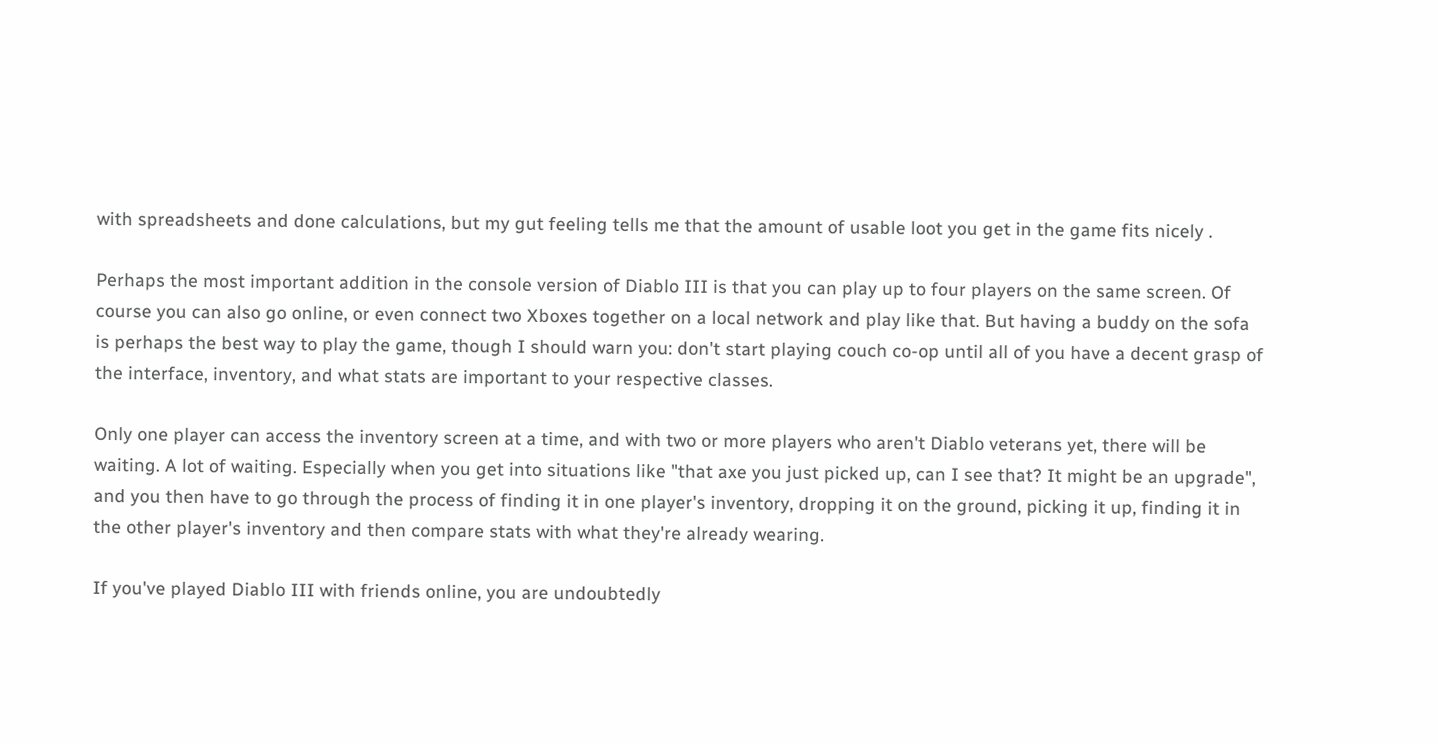with spreadsheets and done calculations, but my gut feeling tells me that the amount of usable loot you get in the game fits nicely .

Perhaps the most important addition in the console version of Diablo III is that you can play up to four players on the same screen. Of course you can also go online, or even connect two Xboxes together on a local network and play like that. But having a buddy on the sofa is perhaps the best way to play the game, though I should warn you: don't start playing couch co-op until all of you have a decent grasp of the interface, inventory, and what stats are important to your respective classes.

Only one player can access the inventory screen at a time, and with two or more players who aren't Diablo veterans yet, there will be waiting. A lot of waiting. Especially when you get into situations like "that axe you just picked up, can I see that? It might be an upgrade", and you then have to go through the process of finding it in one player's inventory, dropping it on the ground, picking it up, finding it in the other player's inventory and then compare stats with what they're already wearing.

If you've played Diablo III with friends online, you are undoubtedly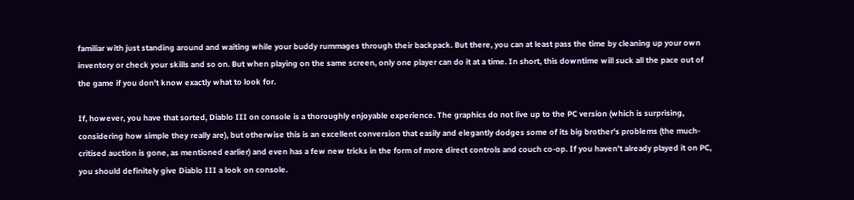familiar with just standing around and waiting while your buddy rummages through their backpack. But there, you can at least pass the time by cleaning up your own inventory or check your skills and so on. But when playing on the same screen, only one player can do it at a time. In short, this downtime will suck all the pace out of the game if you don't know exactly what to look for.

If, however, you have that sorted, Diablo III on console is a thoroughly enjoyable experience. The graphics do not live up to the PC version (which is surprising, considering how simple they really are), but otherwise this is an excellent conversion that easily and elegantly dodges some of its big brother's problems (the much-critised auction is gone, as mentioned earlier) and even has a few new tricks in the form of more direct controls and couch co-op. If you haven't already played it on PC, you should definitely give Diablo III a look on console.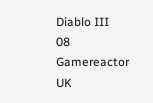Diablo III
08 Gamereactor UK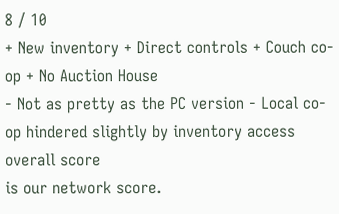8 / 10
+ New inventory + Direct controls + Couch co-op + No Auction House
- Not as pretty as the PC version - Local co-op hindered slightly by inventory access
overall score
is our network score.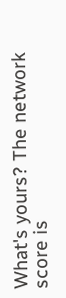What's yours? The network score is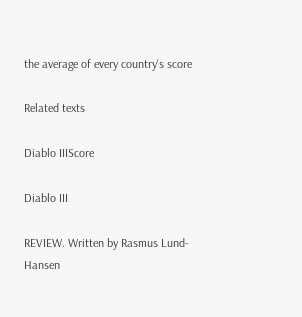the average of every country's score

Related texts

Diablo IIIScore

Diablo III

REVIEW. Written by Rasmus Lund-Hansen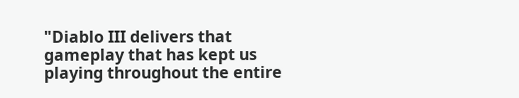"Diablo III delivers that gameplay that has kept us playing throughout the entire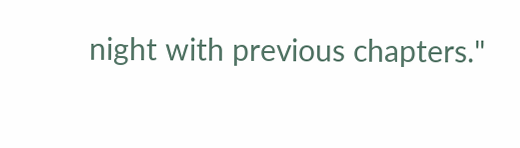night with previous chapters."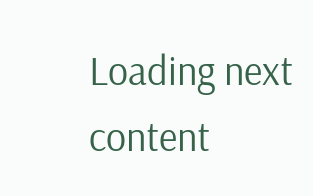Loading next content